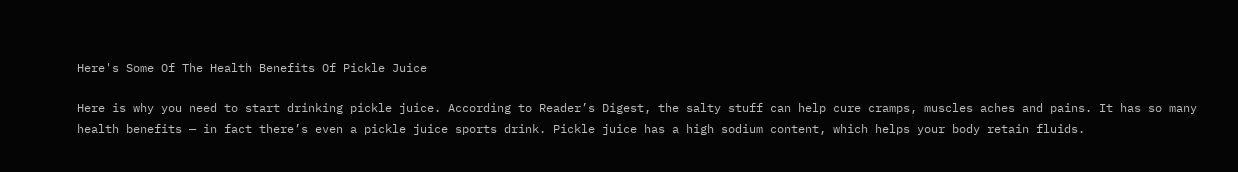Here's Some Of The Health Benefits Of Pickle Juice

Here is why you need to start drinking pickle juice. According to Reader’s Digest, the salty stuff can help cure cramps, muscles aches and pains. It has so many health benefits — in fact there’s even a pickle juice sports drink. Pickle juice has a high sodium content, which helps your body retain fluids.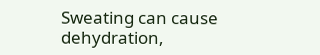Sweating can cause dehydration,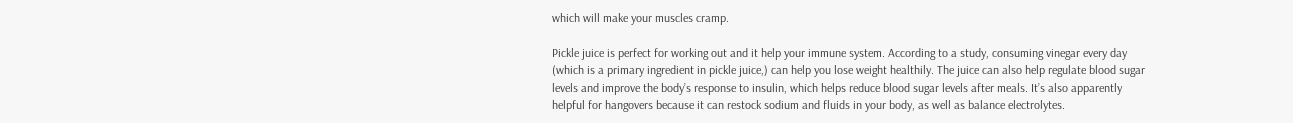which will make your muscles cramp.

Pickle juice is perfect for working out and it help your immune system. According to a study, consuming vinegar every day (which is a primary ingredient in pickle juice,) can help you lose weight healthily. The juice can also help regulate blood sugar levels and improve the body’s response to insulin, which helps reduce blood sugar levels after meals. It’s also apparently helpful for hangovers because it can restock sodium and fluids in your body, as well as balance electrolytes.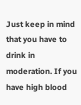Just keep in mind that you have to drink in moderation. If you have high blood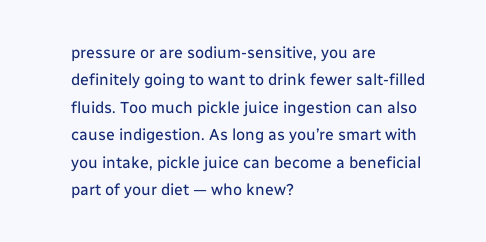pressure or are sodium-sensitive, you are definitely going to want to drink fewer salt-filled fluids. Too much pickle juice ingestion can also cause indigestion. As long as you’re smart with you intake, pickle juice can become a beneficial part of your diet — who knew?